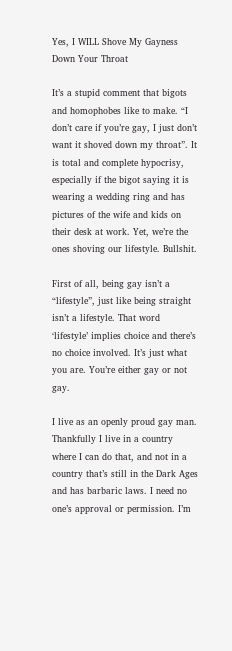Yes, I WILL Shove My Gayness Down Your Throat

It’s a stupid comment that bigots and homophobes like to make. “I don’t care if you’re gay, I just don’t want it shoved down my throat”. It is total and complete hypocrisy, especially if the bigot saying it is wearing a wedding ring and has pictures of the wife and kids on their desk at work. Yet, we’re the ones shoving our lifestyle. Bullshit.

First of all, being gay isn’t a “lifestyle”, just like being straight isn’t a lifestyle. That word ‘lifestyle’ implies choice and there’s no choice involved. It’s just what you are. You’re either gay or not gay.

I live as an openly proud gay man. Thankfully I live in a country where I can do that, and not in a country that’s still in the Dark Ages and has barbaric laws. I need no one’s approval or permission. I’m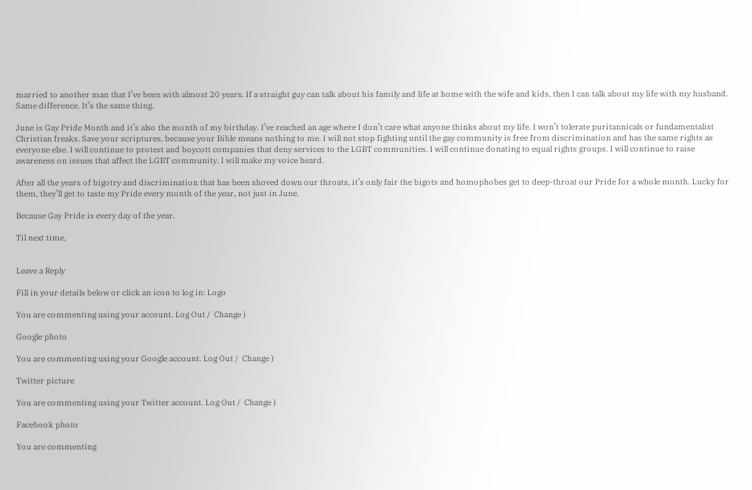married to another man that I’ve been with almost 20 years. If a straight guy can talk about his family and life at home with the wife and kids, then I can talk about my life with my husband. Same difference. It’s the same thing.

June is Gay Pride Month and it’s also the month of my birthday. I’ve reached an age where I don’t care what anyone thinks about my life. I won’t tolerate puritannicals or fundamentalist Christian freaks. Save your scriptures, because your Bible means nothing to me. I will not stop fighting until the gay community is free from discrimination and has the same rights as everyone else. I will continue to protest and boycott companies that deny services to the LGBT communities. I will continue donating to equal rights groups. I will continue to raise awareness on issues that affect the LGBT community. I will make my voice heard.

After all the years of bigotry and discrimination that has been shoved down our throats, it’s only fair the bigots and homophobes get to deep-throat our Pride for a whole month. Lucky for them, they’ll get to taste my Pride every month of the year, not just in June.

Because Gay Pride is every day of the year.

Til next time,


Leave a Reply

Fill in your details below or click an icon to log in: Logo

You are commenting using your account. Log Out /  Change )

Google photo

You are commenting using your Google account. Log Out /  Change )

Twitter picture

You are commenting using your Twitter account. Log Out /  Change )

Facebook photo

You are commenting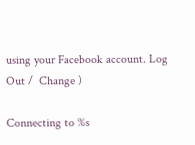using your Facebook account. Log Out /  Change )

Connecting to %s